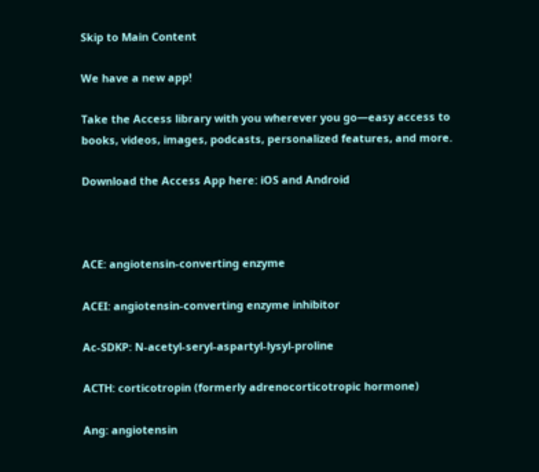Skip to Main Content

We have a new app!

Take the Access library with you wherever you go—easy access to books, videos, images, podcasts, personalized features, and more.

Download the Access App here: iOS and Android



ACE: angiotensin-converting enzyme

ACEI: angiotensin-converting enzyme inhibitor

Ac-SDKP: N-acetyl-seryl-aspartyl-lysyl-proline

ACTH: corticotropin (formerly adrenocorticotropic hormone)

Ang: angiotensin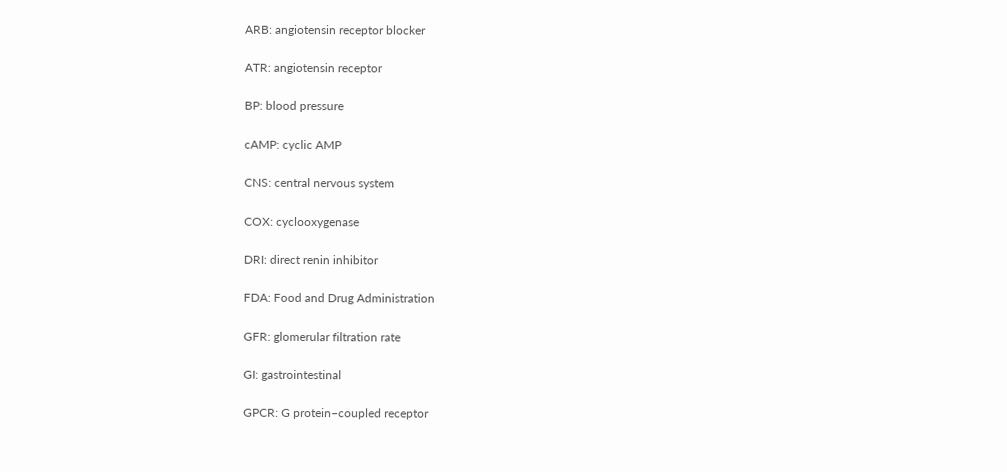ARB: angiotensin receptor blocker

ATR: angiotensin receptor

BP: blood pressure

cAMP: cyclic AMP

CNS: central nervous system

COX: cyclooxygenase

DRI: direct renin inhibitor

FDA: Food and Drug Administration

GFR: glomerular filtration rate

GI: gastrointestinal

GPCR: G protein–coupled receptor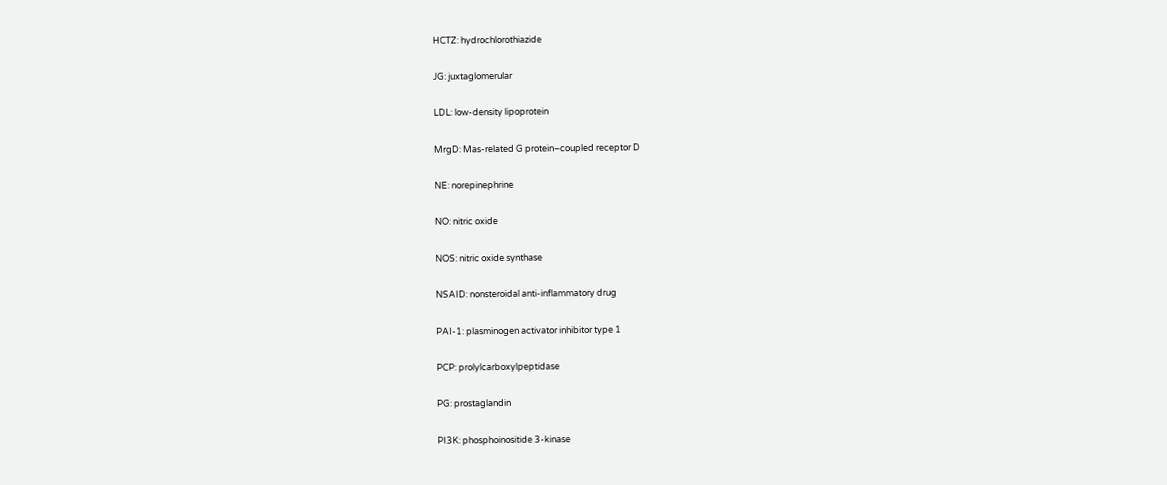HCTZ: hydrochlorothiazide

JG: juxtaglomerular

LDL: low-density lipoprotein

MrgD: Mas-related G protein–coupled receptor D

NE: norepinephrine

NO: nitric oxide

NOS: nitric oxide synthase

NSAID: nonsteroidal anti-inflammatory drug

PAI-1: plasminogen activator inhibitor type 1

PCP: prolylcarboxylpeptidase

PG: prostaglandin

PI3K: phosphoinositide 3-kinase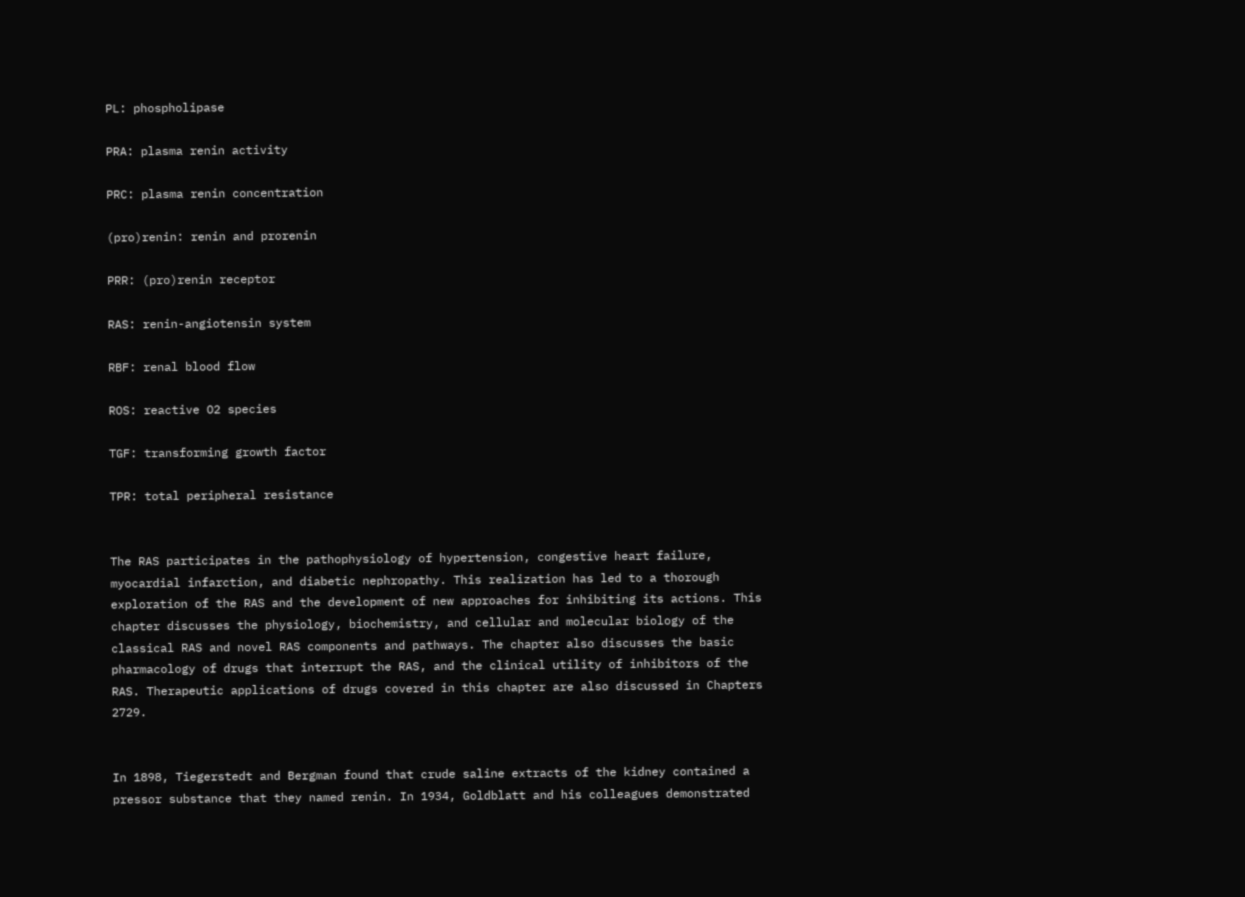PL: phospholipase

PRA: plasma renin activity

PRC: plasma renin concentration

(pro)renin: renin and prorenin

PRR: (pro)renin receptor

RAS: renin-angiotensin system

RBF: renal blood flow

ROS: reactive O2 species

TGF: transforming growth factor

TPR: total peripheral resistance


The RAS participates in the pathophysiology of hypertension, congestive heart failure, myocardial infarction, and diabetic nephropathy. This realization has led to a thorough exploration of the RAS and the development of new approaches for inhibiting its actions. This chapter discusses the physiology, biochemistry, and cellular and molecular biology of the classical RAS and novel RAS components and pathways. The chapter also discusses the basic pharmacology of drugs that interrupt the RAS, and the clinical utility of inhibitors of the RAS. Therapeutic applications of drugs covered in this chapter are also discussed in Chapters 2729.


In 1898, Tiegerstedt and Bergman found that crude saline extracts of the kidney contained a pressor substance that they named renin. In 1934, Goldblatt and his colleagues demonstrated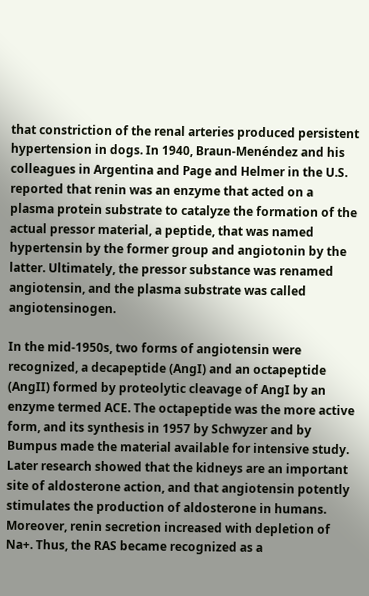that constriction of the renal arteries produced persistent hypertension in dogs. In 1940, Braun-Menéndez and his colleagues in Argentina and Page and Helmer in the U.S. reported that renin was an enzyme that acted on a plasma protein substrate to catalyze the formation of the actual pressor material, a peptide, that was named hypertensin by the former group and angiotonin by the latter. Ultimately, the pressor substance was renamed angiotensin, and the plasma substrate was called angiotensinogen.

In the mid-1950s, two forms of angiotensin were recognized, a decapeptide (AngI) and an octapeptide (AngII) formed by proteolytic cleavage of AngI by an enzyme termed ACE. The octapeptide was the more active form, and its synthesis in 1957 by Schwyzer and by Bumpus made the material available for intensive study. Later research showed that the kidneys are an important site of aldosterone action, and that angiotensin potently stimulates the production of aldosterone in humans. Moreover, renin secretion increased with depletion of Na+. Thus, the RAS became recognized as a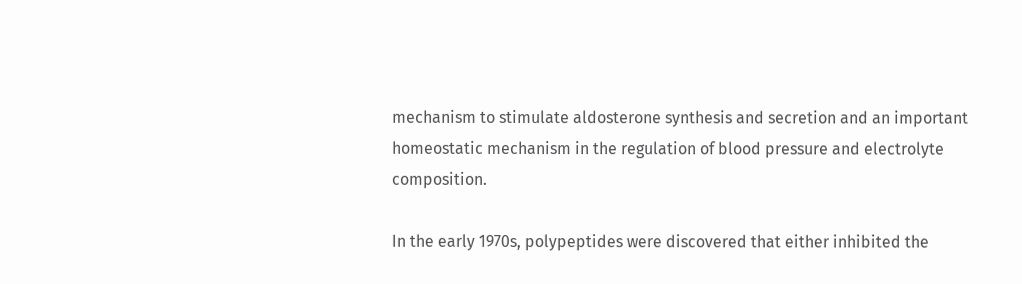mechanism to stimulate aldosterone synthesis and secretion and an important homeostatic mechanism in the regulation of blood pressure and electrolyte composition.

In the early 1970s, polypeptides were discovered that either inhibited the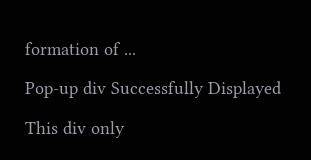formation of ...

Pop-up div Successfully Displayed

This div only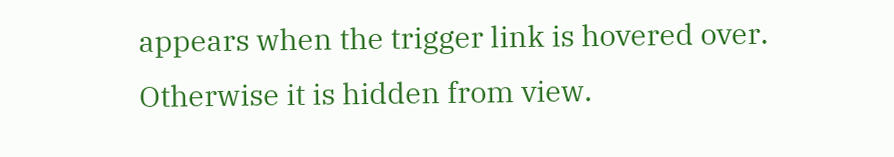appears when the trigger link is hovered over. Otherwise it is hidden from view.